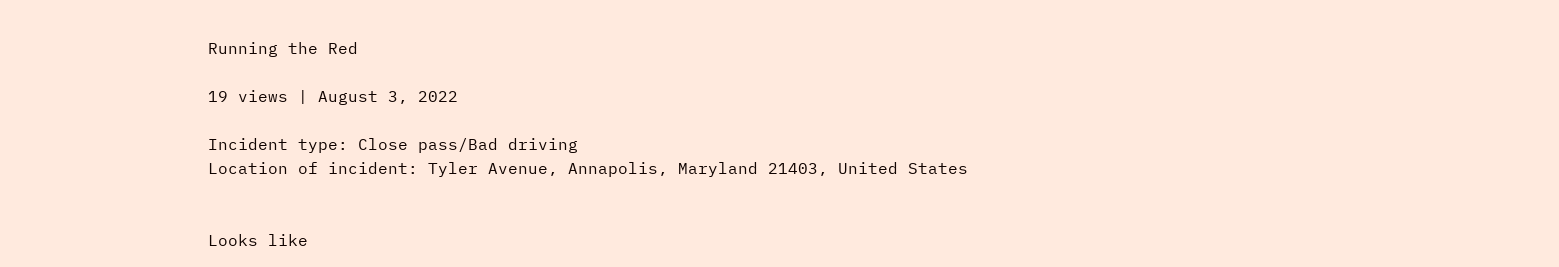Running the Red

19 views | August 3, 2022

Incident type: Close pass/Bad driving
Location of incident: Tyler Avenue, Annapolis, Maryland 21403, United States


Looks like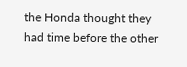the Honda thought they had time before the other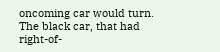oncoming car would turn. The black car, that had right-of-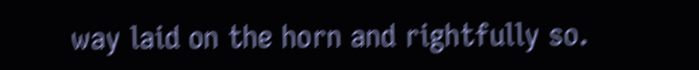way laid on the horn and rightfully so.